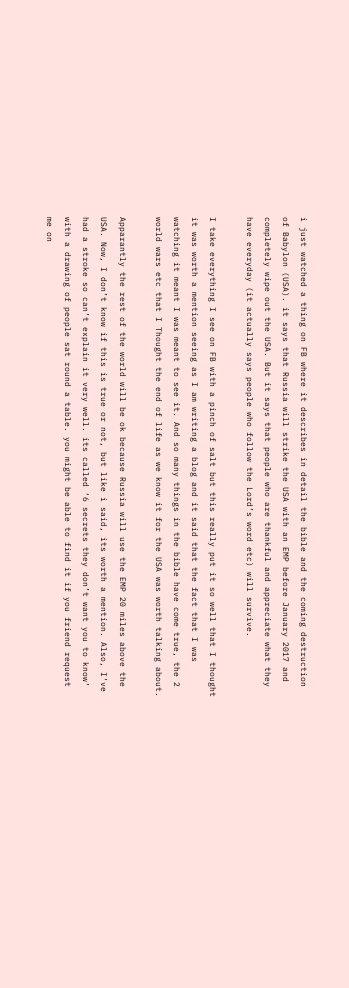i just watched a thing on FB where it describes in detail the bible and the coming destruction of Babylon (USA). it says that Russia will strike the USA with an EMP before January 2017 and completely wipe out the USA. But it says that people who are thankful and appreciate what they have everyday (it actually says people who follow the Lord’s word etc) will survive.

I take everything I see on FB with a pinch of salt but this really put it so well that I thought it was worth a mention seeing as I am writing a blog and it said that the fact that I was watching it meant I was meant to see it. And so many things in the bible have come true, the 2 world wars etc that I Thought the end of life as we know it for the USA was worth talking about.

Apparantly the rest of the world will be ok because Russia will use the EMP 20 miles above the USA. Now, I don’t know if this is true or not, but like i said, its worth a mention. Also, I’ve had a stroke so can’t explain it very well. its called ‘6 secrets they don’t want you to know’ with a drawing of people sat round a table. you might be able to find it if you friend request me on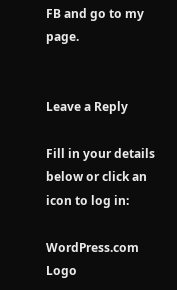FB and go to my page.


Leave a Reply

Fill in your details below or click an icon to log in:

WordPress.com Logo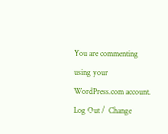You are commenting using your WordPress.com account. Log Out /  Change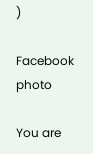)

Facebook photo

You are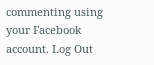commenting using your Facebook account. Log Out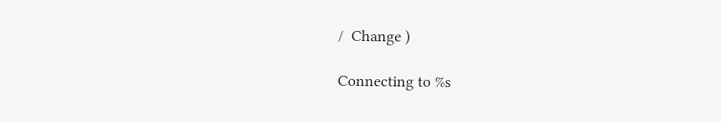/  Change )

Connecting to %s